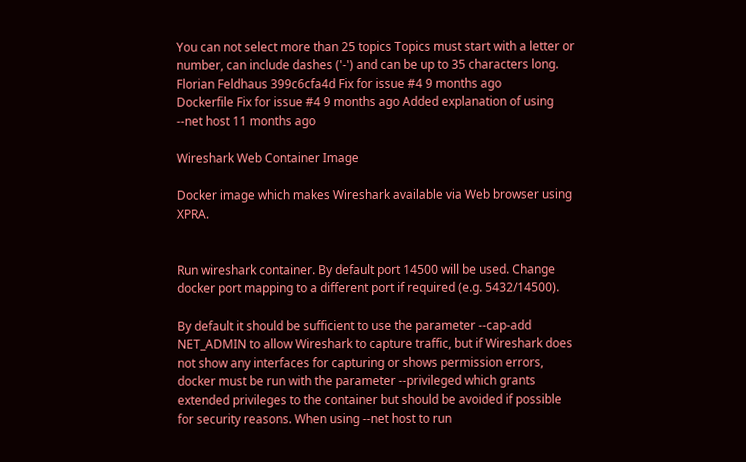You can not select more than 25 topics Topics must start with a letter or number, can include dashes ('-') and can be up to 35 characters long.
Florian Feldhaus 399c6cfa4d Fix for issue #4 9 months ago
Dockerfile Fix for issue #4 9 months ago Added explanation of using --net host 11 months ago

Wireshark Web Container Image

Docker image which makes Wireshark available via Web browser using XPRA.


Run wireshark container. By default port 14500 will be used. Change docker port mapping to a different port if required (e.g. 5432/14500).

By default it should be sufficient to use the parameter --cap-add NET_ADMIN to allow Wireshark to capture traffic, but if Wireshark does not show any interfaces for capturing or shows permission errors, docker must be run with the parameter --privileged which grants extended privileges to the container but should be avoided if possible for security reasons. When using --net host to run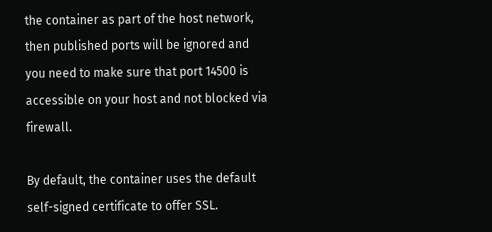the container as part of the host network, then published ports will be ignored and you need to make sure that port 14500 is accessible on your host and not blocked via firewall.

By default, the container uses the default self-signed certificate to offer SSL.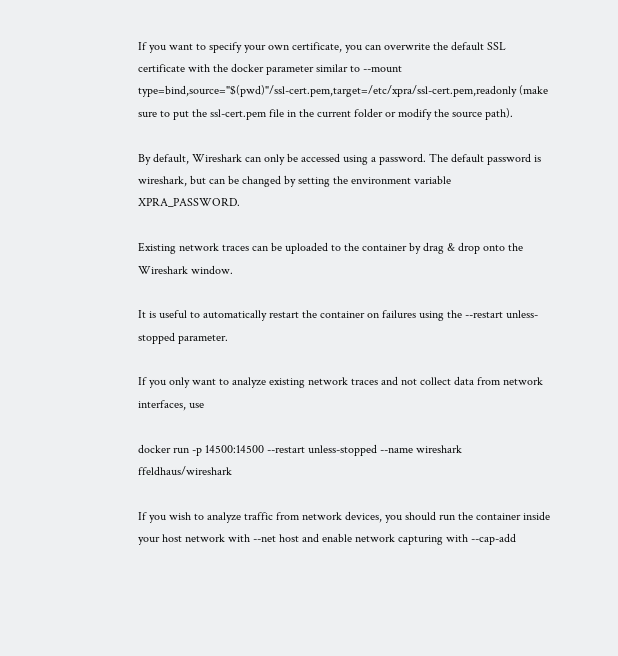If you want to specify your own certificate, you can overwrite the default SSL certificate with the docker parameter similar to --mount type=bind,source="$(pwd)"/ssl-cert.pem,target=/etc/xpra/ssl-cert.pem,readonly (make sure to put the ssl-cert.pem file in the current folder or modify the source path).

By default, Wireshark can only be accessed using a password. The default password is wireshark, but can be changed by setting the environment variable XPRA_PASSWORD.

Existing network traces can be uploaded to the container by drag & drop onto the Wireshark window.

It is useful to automatically restart the container on failures using the --restart unless-stopped parameter.

If you only want to analyze existing network traces and not collect data from network interfaces, use

docker run -p 14500:14500 --restart unless-stopped --name wireshark ffeldhaus/wireshark

If you wish to analyze traffic from network devices, you should run the container inside your host network with --net host and enable network capturing with --cap-add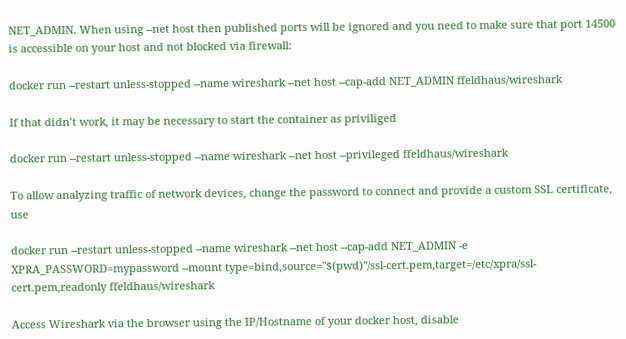NET_ADMIN. When using --net host then published ports will be ignored and you need to make sure that port 14500 is accessible on your host and not blocked via firewall:

docker run --restart unless-stopped --name wireshark --net host --cap-add NET_ADMIN ffeldhaus/wireshark

If that didn’t work, it may be necessary to start the container as priviliged

docker run --restart unless-stopped --name wireshark --net host --privileged ffeldhaus/wireshark

To allow analyzing traffic of network devices, change the password to connect and provide a custom SSL certificate, use

docker run --restart unless-stopped --name wireshark --net host --cap-add NET_ADMIN -e XPRA_PASSWORD=mypassword --mount type=bind,source="$(pwd)"/ssl-cert.pem,target=/etc/xpra/ssl-cert.pem,readonly ffeldhaus/wireshark

Access Wireshark via the browser using the IP/Hostname of your docker host, disable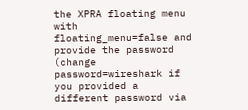the XPRA floating menu with floating_menu=false and provide the password (change password=wireshark if you provided a different password via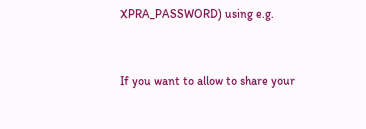XPRA_PASSWORD) using e.g.


If you want to allow to share your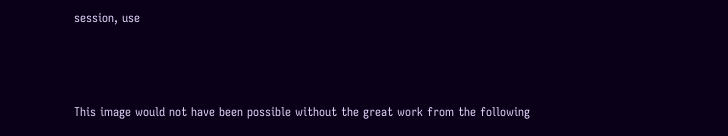session, use



This image would not have been possible without the great work from the following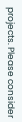projects. Please consider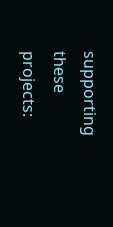supporting these projects: